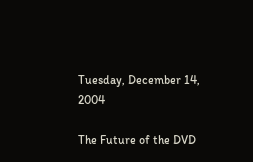Tuesday, December 14, 2004

The Future of the DVD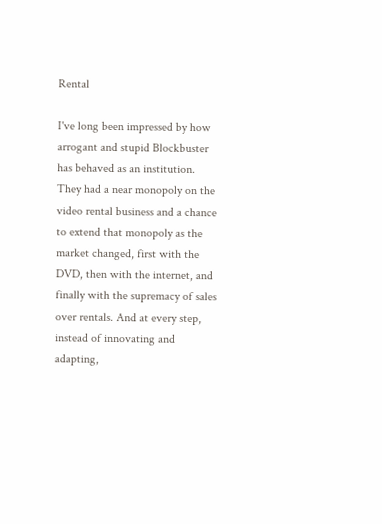Rental

I've long been impressed by how arrogant and stupid Blockbuster has behaved as an institution. They had a near monopoly on the video rental business and a chance to extend that monopoly as the market changed, first with the DVD, then with the internet, and finally with the supremacy of sales over rentals. And at every step, instead of innovating and adapting,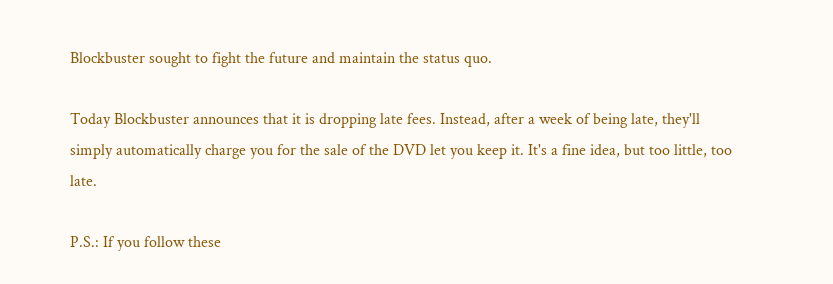Blockbuster sought to fight the future and maintain the status quo.

Today Blockbuster announces that it is dropping late fees. Instead, after a week of being late, they'll simply automatically charge you for the sale of the DVD let you keep it. It's a fine idea, but too little, too late.

P.S.: If you follow these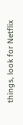things, look for Netflix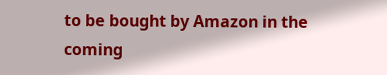to be bought by Amazon in the coming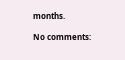months.

No comments: